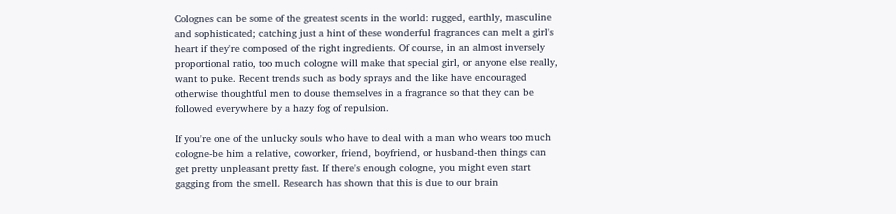Colognes can be some of the greatest scents in the world: rugged, earthly, masculine and sophisticated; catching just a hint of these wonderful fragrances can melt a girl's heart if they're composed of the right ingredients. Of course, in an almost inversely proportional ratio, too much cologne will make that special girl, or anyone else really, want to puke. Recent trends such as body sprays and the like have encouraged otherwise thoughtful men to douse themselves in a fragrance so that they can be followed everywhere by a hazy fog of repulsion.

If you're one of the unlucky souls who have to deal with a man who wears too much cologne-be him a relative, coworker, friend, boyfriend, or husband-then things can get pretty unpleasant pretty fast. If there's enough cologne, you might even start gagging from the smell. Research has shown that this is due to our brain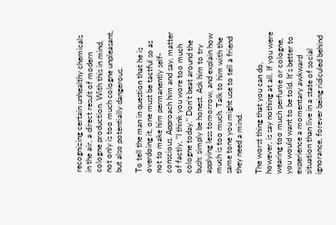recognizing certain unhealthy chemicals in the air, a direct result of modern cologne production. With this in mind, not only is too much cologne unpleasant, but also potentially dangerous.

To tell the man in question that he is overdoing it, one must be tactful so as not to make him permanently self-conscious. Approach him and say, matter of factly, "I think you wore too much cologne today." Don't beat around the bush: simply be honest. Ask him to try applying less tomorrow, and explain how much is too much. Talk to him with the same tone you might use to tell a friend they need a mind.

The worst thing that you can do, however, is say nothing at all. If you were wearing too much perfume or cologne, you would want to be told. It's better to experience a momentary awkward situation than live in a state of social ignorance, forever being ridiculed behind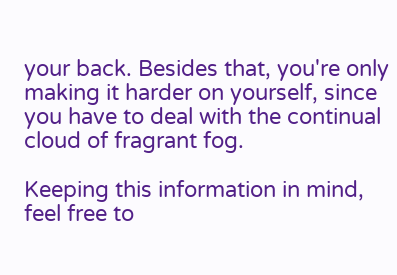your back. Besides that, you're only making it harder on yourself, since you have to deal with the continual cloud of fragrant fog.

Keeping this information in mind, feel free to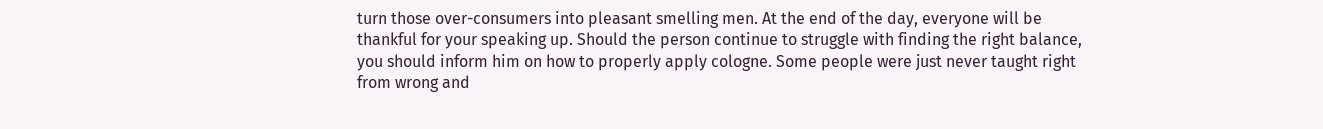turn those over-consumers into pleasant smelling men. At the end of the day, everyone will be thankful for your speaking up. Should the person continue to struggle with finding the right balance, you should inform him on how to properly apply cologne. Some people were just never taught right from wrong and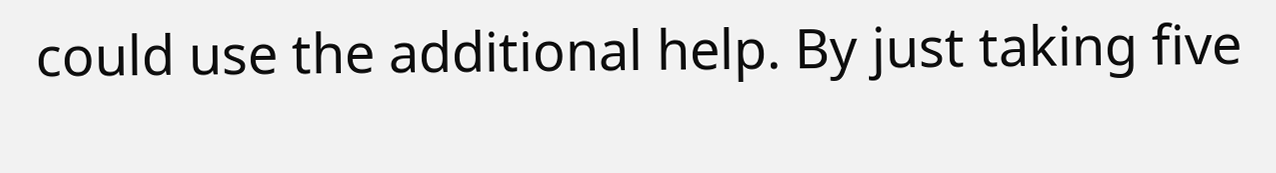could use the additional help. By just taking five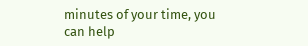minutes of your time, you can help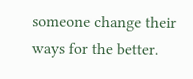someone change their ways for the better.